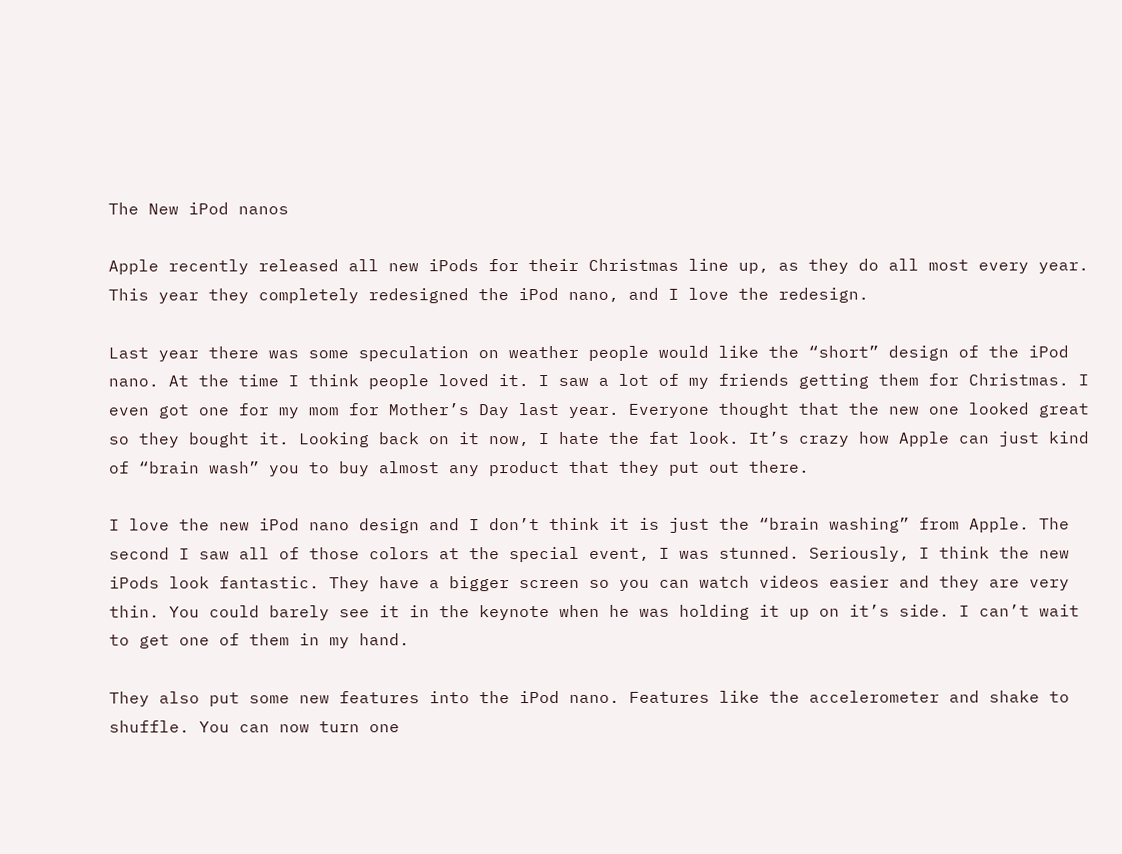The New iPod nanos

Apple recently released all new iPods for their Christmas line up, as they do all most every year. This year they completely redesigned the iPod nano, and I love the redesign.

Last year there was some speculation on weather people would like the “short” design of the iPod nano. At the time I think people loved it. I saw a lot of my friends getting them for Christmas. I even got one for my mom for Mother’s Day last year. Everyone thought that the new one looked great so they bought it. Looking back on it now, I hate the fat look. It’s crazy how Apple can just kind of “brain wash” you to buy almost any product that they put out there.

I love the new iPod nano design and I don’t think it is just the “brain washing” from Apple. The second I saw all of those colors at the special event, I was stunned. Seriously, I think the new iPods look fantastic. They have a bigger screen so you can watch videos easier and they are very thin. You could barely see it in the keynote when he was holding it up on it’s side. I can’t wait to get one of them in my hand.

They also put some new features into the iPod nano. Features like the accelerometer and shake to shuffle. You can now turn one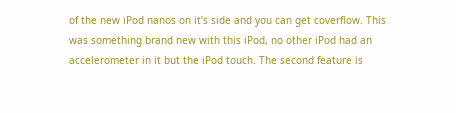of the new iPod nanos on it’s side and you can get coverflow. This was something brand new with this iPod, no other iPod had an accelerometer in it but the iPod touch. The second feature is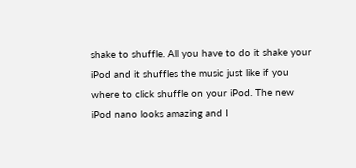shake to shuffle. All you have to do it shake your iPod and it shuffles the music just like if you where to click shuffle on your iPod. The new iPod nano looks amazing and I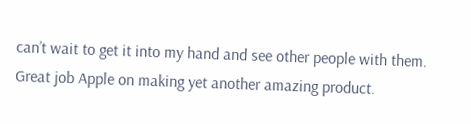can’t wait to get it into my hand and see other people with them. Great job Apple on making yet another amazing product.